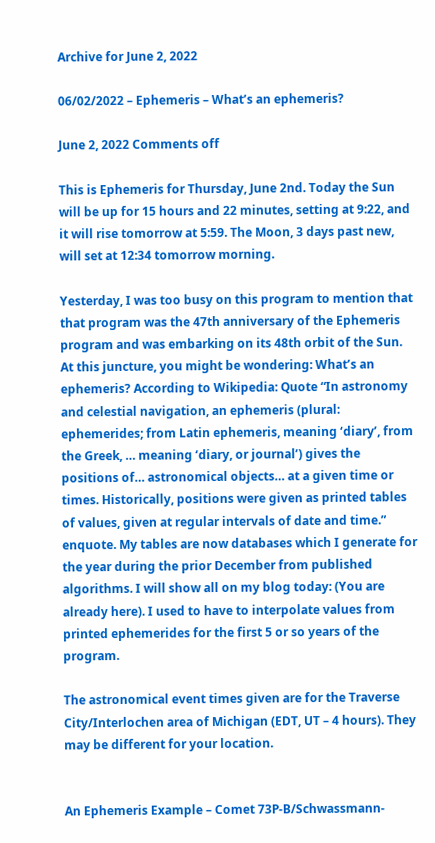Archive for June 2, 2022

06/02/2022 – Ephemeris – What’s an ephemeris?

June 2, 2022 Comments off

This is Ephemeris for Thursday, June 2nd. Today the Sun will be up for 15 hours and 22 minutes, setting at 9:22, and it will rise tomorrow at 5:59. The Moon, 3 days past new, will set at 12:34 tomorrow morning.

Yesterday, I was too busy on this program to mention that that program was the 47th anniversary of the Ephemeris program and was embarking on its 48th orbit of the Sun. At this juncture, you might be wondering: What’s an ephemeris? According to Wikipedia: Quote “In astronomy and celestial navigation, an ephemeris (plural: ephemerides; from Latin ephemeris, meaning ‘diary’, from the Greek, … meaning ‘diary, or journal’) gives the positions of… astronomical objects… at a given time or times. Historically, positions were given as printed tables of values, given at regular intervals of date and time.” enquote. My tables are now databases which I generate for the year during the prior December from published algorithms. I will show all on my blog today: (You are already here). I used to have to interpolate values from printed ephemerides for the first 5 or so years of the program.

The astronomical event times given are for the Traverse City/Interlochen area of Michigan (EDT, UT – 4 hours). They may be different for your location.


An Ephemeris Example – Comet 73P-B/Schwassmann-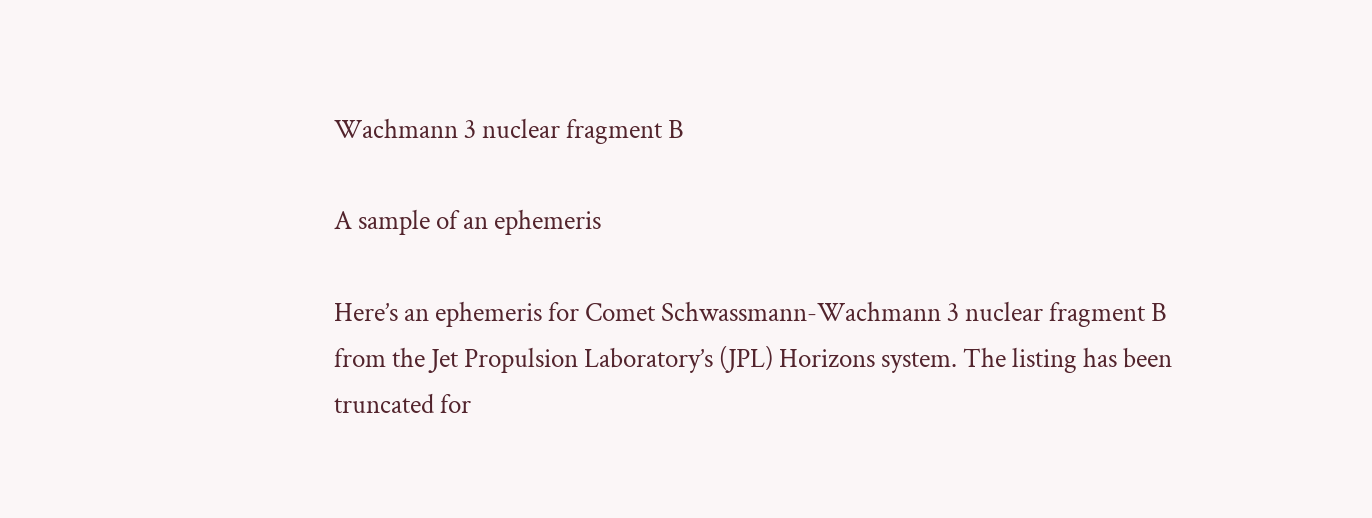Wachmann 3 nuclear fragment B

A sample of an ephemeris

Here’s an ephemeris for Comet Schwassmann-Wachmann 3 nuclear fragment B from the Jet Propulsion Laboratory’s (JPL) Horizons system. The listing has been truncated for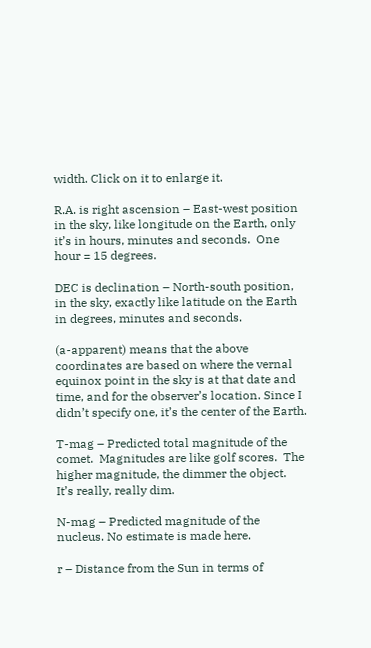width. Click on it to enlarge it.

R.A. is right ascension – East-west position in the sky, like longitude on the Earth, only it’s in hours, minutes and seconds.  One hour = 15 degrees.

DEC is declination – North-south position, in the sky, exactly like latitude on the Earth in degrees, minutes and seconds.

(a-apparent) means that the above coordinates are based on where the vernal equinox point in the sky is at that date and time, and for the observer’s location. Since I didn’t specify one, it’s the center of the Earth.

T-mag – Predicted total magnitude of the comet.  Magnitudes are like golf scores.  The higher magnitude, the dimmer the object.  It’s really, really dim.

N-mag – Predicted magnitude of the nucleus. No estimate is made here.

r – Distance from the Sun in terms of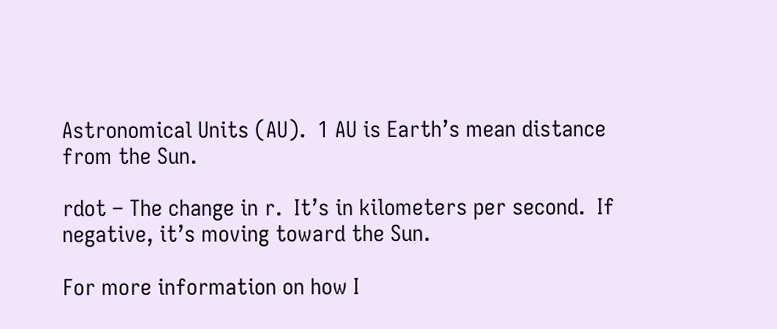Astronomical Units (AU).  1 AU is Earth’s mean distance from the Sun.

rdot – The change in r.  It’s in kilometers per second.  If negative, it’s moving toward the Sun.

For more information on how I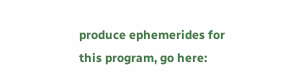produce ephemerides for this program, go here: